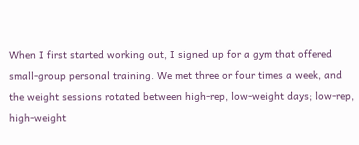When I first started working out, I signed up for a gym that offered small-group personal training. We met three or four times a week, and the weight sessions rotated between high-rep, low-weight days; low-rep, high-weight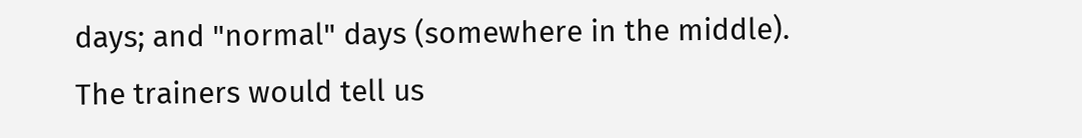days; and "normal" days (somewhere in the middle). The trainers would tell us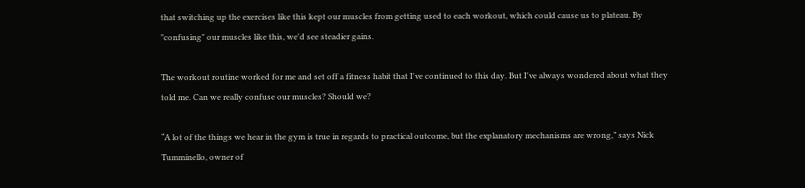that switching up the exercises like this kept our muscles from getting used to each workout, which could cause us to plateau. By "confusing" our muscles like this, we'd see steadier gains.

The workout routine worked for me and set off a fitness habit that I've continued to this day. But I've always wondered about what they told me. Can we really confuse our muscles? Should we?

“A lot of the things we hear in the gym is true in regards to practical outcome, but the explanatory mechanisms are wrong,” says Nick Tumminello, owner of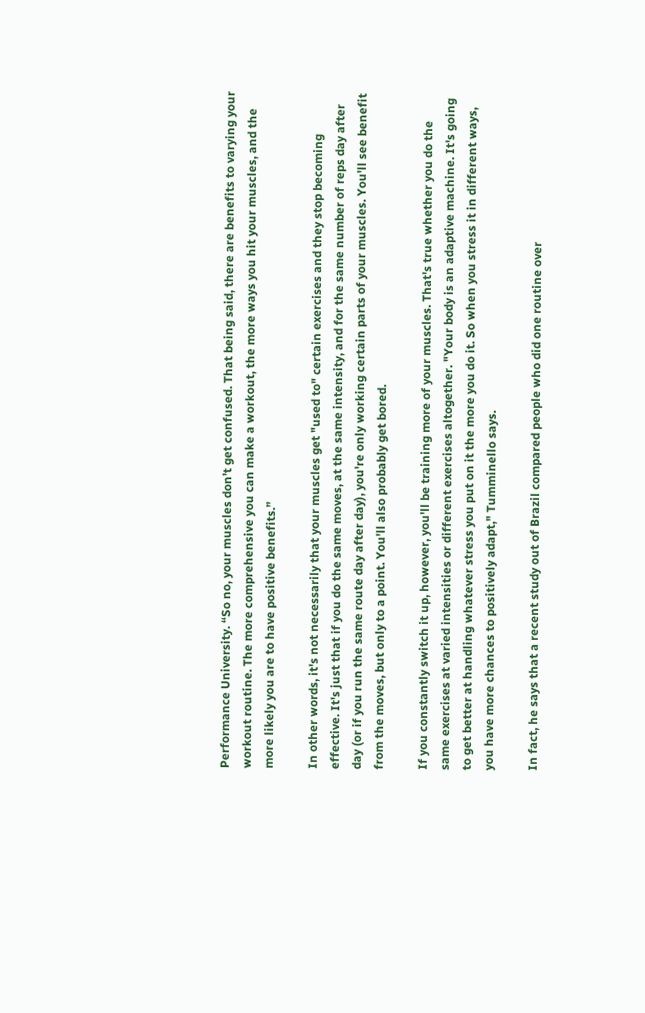Performance University. “So no, your muscles don’t get confused. That being said, there are benefits to varying your workout routine. The more comprehensive you can make a workout, the more ways you hit your muscles, and the more likely you are to have positive benefits.”

In other words, it's not necessarily that your muscles get "used to" certain exercises and they stop becoming effective. It's just that if you do the same moves, at the same intensity, and for the same number of reps day after day (or if you run the same route day after day), you're only working certain parts of your muscles. You'll see benefit from the moves, but only to a point. You'll also probably get bored.

If you constantly switch it up, however, you'll be training more of your muscles. That's true whether you do the same exercises at varied intensities or different exercises altogether. "Your body is an adaptive machine. It's going to get better at handling whatever stress you put on it the more you do it. So when you stress it in different ways, you have more chances to positively adapt," Tumminello says.

In fact, he says that a recent study out of Brazil compared people who did one routine over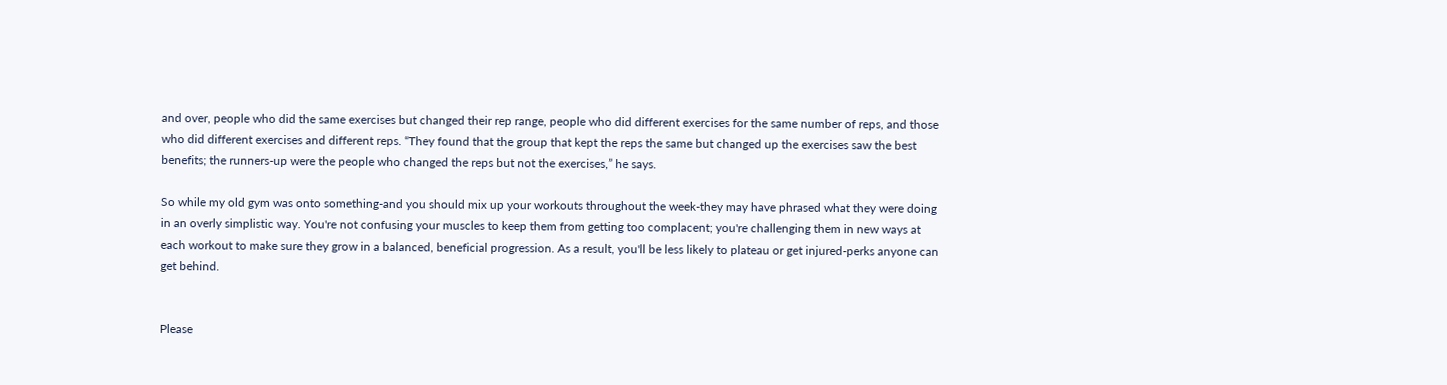and over, people who did the same exercises but changed their rep range, people who did different exercises for the same number of reps, and those who did different exercises and different reps. “They found that the group that kept the reps the same but changed up the exercises saw the best benefits; the runners-up were the people who changed the reps but not the exercises,” he says.

So while my old gym was onto something-and you should mix up your workouts throughout the week-they may have phrased what they were doing in an overly simplistic way. You're not confusing your muscles to keep them from getting too complacent; you're challenging them in new ways at each workout to make sure they grow in a balanced, beneficial progression. As a result, you'll be less likely to plateau or get injured-perks anyone can get behind.


Please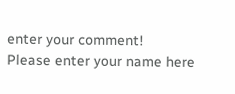enter your comment!
Please enter your name here